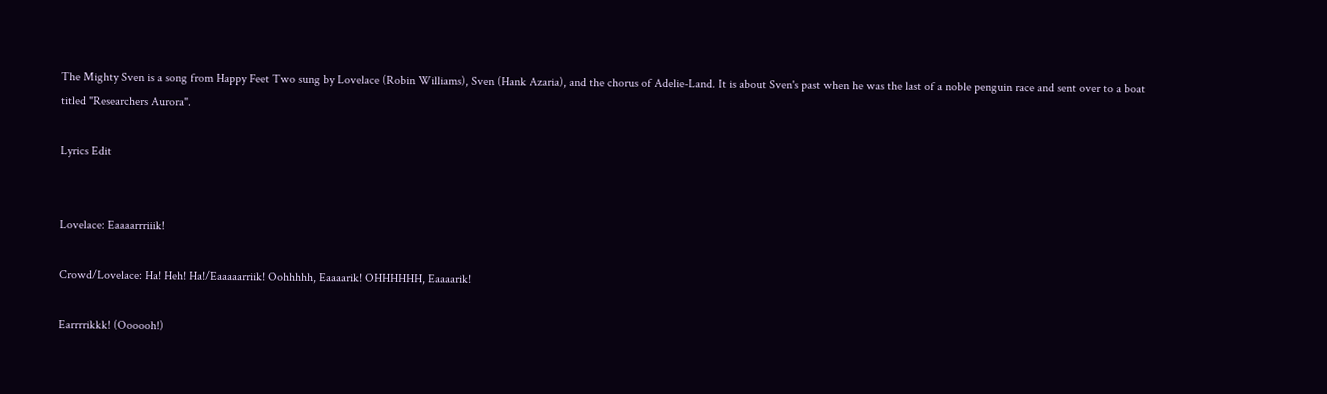The Mighty Sven is a song from Happy Feet Two sung by Lovelace (Robin Williams), Sven (Hank Azaria), and the chorus of Adelie-Land. It is about Sven's past when he was the last of a noble penguin race and sent over to a boat titled "Researchers Aurora".

Lyrics Edit


Lovelace: Eaaaarrriiik!

Crowd/Lovelace: Ha! Heh! Ha!/Eaaaaarriik! Oohhhhh, Eaaaarik! OHHHHHH, Eaaaarik!

Earrrrikkk! (Oooooh!)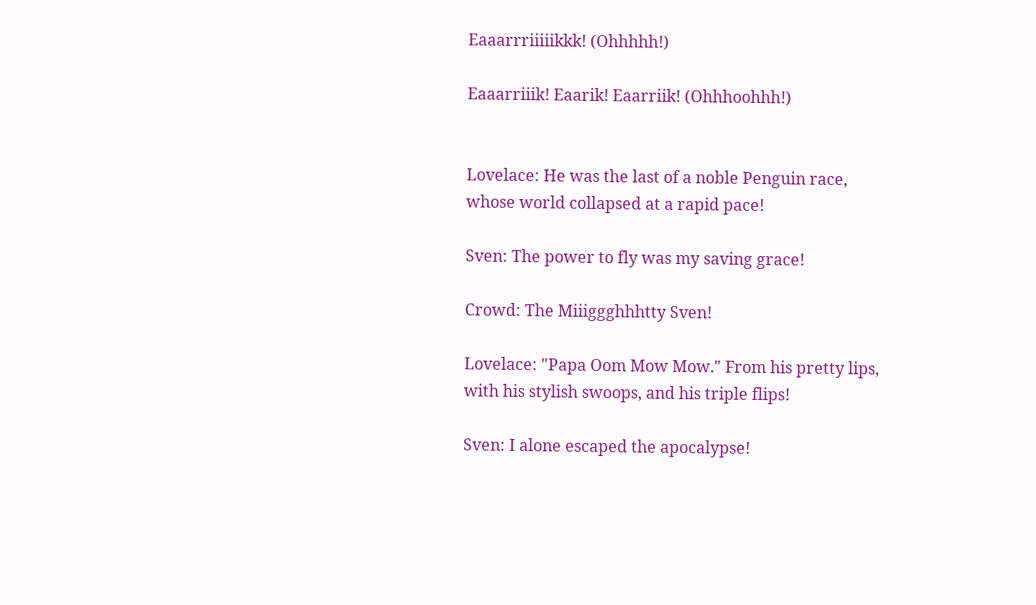Eaaarrriiiiikkk! (Ohhhhh!)

Eaaarriiik! Eaarik! Eaarriik! (Ohhhoohhh!)


Lovelace: He was the last of a noble Penguin race, whose world collapsed at a rapid pace!

Sven: The power to fly was my saving grace!

Crowd: The Miiiggghhhtty Sven!

Lovelace: "Papa Oom Mow Mow." From his pretty lips, with his stylish swoops, and his triple flips!

Sven: I alone escaped the apocalypse!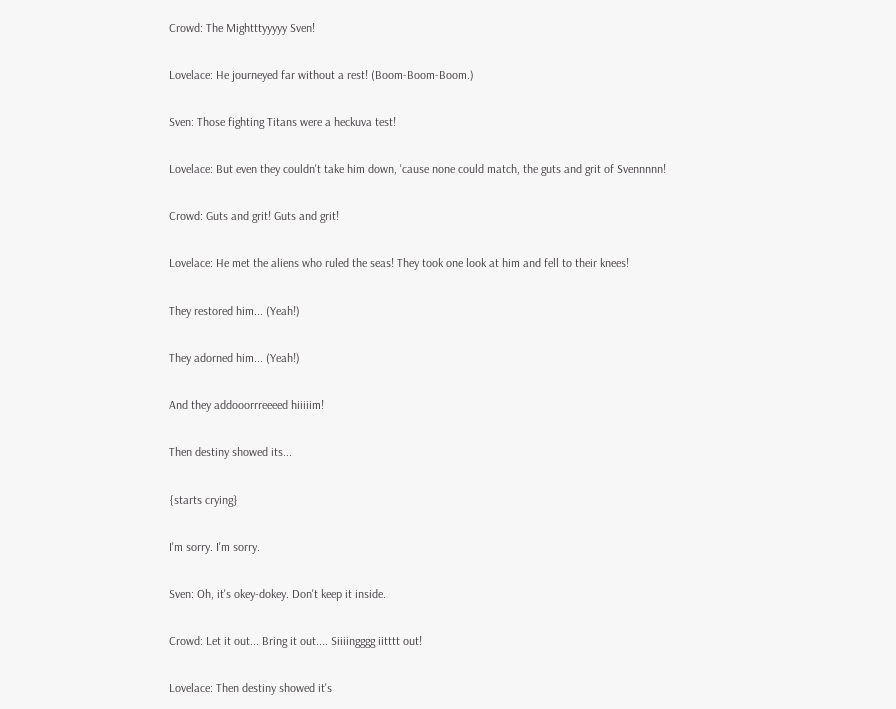Crowd: The Mightttyyyyy Sven!

Lovelace: He journeyed far without a rest! (Boom-Boom-Boom.)

Sven: Those fighting Titans were a heckuva test!

Lovelace: But even they couldn't take him down, 'cause none could match, the guts and grit of Svennnnn!

Crowd: Guts and grit! Guts and grit!

Lovelace: He met the aliens who ruled the seas! They took one look at him and fell to their knees!

They restored him... (Yeah!)

They adorned him... (Yeah!)

And they addooorrreeeed hiiiiim!

Then destiny showed its...

{starts crying}

I'm sorry. I'm sorry.

Sven: Oh, it's okey-dokey. Don't keep it inside.

Crowd: Let it out... Bring it out.... Siiiingggg iitttt out!

Lovelace: Then destiny showed it's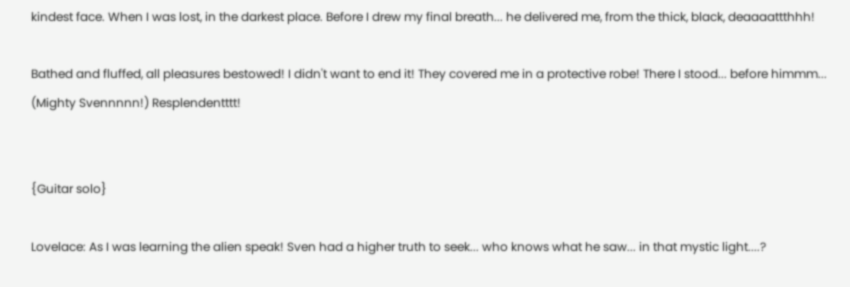kindest face. When I was lost, in the darkest place. Before I drew my final breath... he delivered me, from the thick, black, deaaaattthhh!

Bathed and fluffed, all pleasures bestowed! I didn't want to end it! They covered me in a protective robe! There I stood... before himmm... (Mighty Svennnnn!) Resplendentttt!


{Guitar solo}

Lovelace: As I was learning the alien speak! Sven had a higher truth to seek... who knows what he saw... in that mystic light....?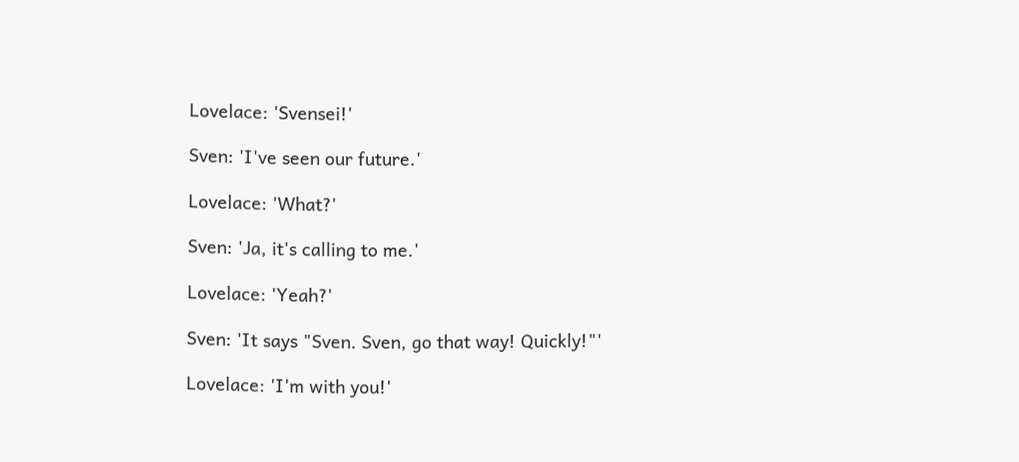Lovelace: 'Svensei!'

Sven: 'I've seen our future.'

Lovelace: 'What?'

Sven: 'Ja, it's calling to me.'

Lovelace: 'Yeah?'

Sven: 'It says "Sven. Sven, go that way! Quickly!"'

Lovelace: 'I'm with you!'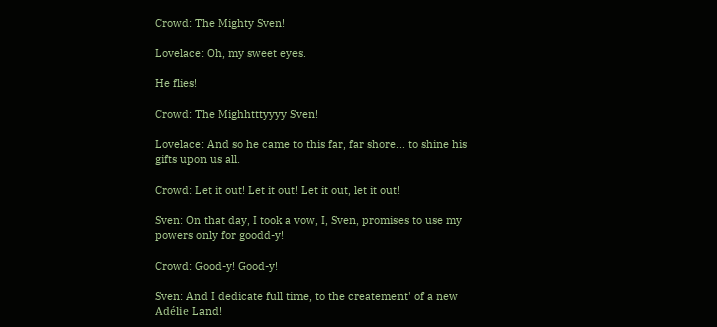Crowd: The Mighty Sven!

Lovelace: Oh, my sweet eyes.

He flies!

Crowd: The Mighhtttyyyy Sven!

Lovelace: And so he came to this far, far shore... to shine his gifts upon us all.

Crowd: Let it out! Let it out! Let it out, let it out!

Sven: On that day, I took a vow, I, Sven, promises to use my powers only for goodd-y!

Crowd: Good-y! Good-y!

Sven: And I dedicate full time, to the createment' of a new Adélie Land!